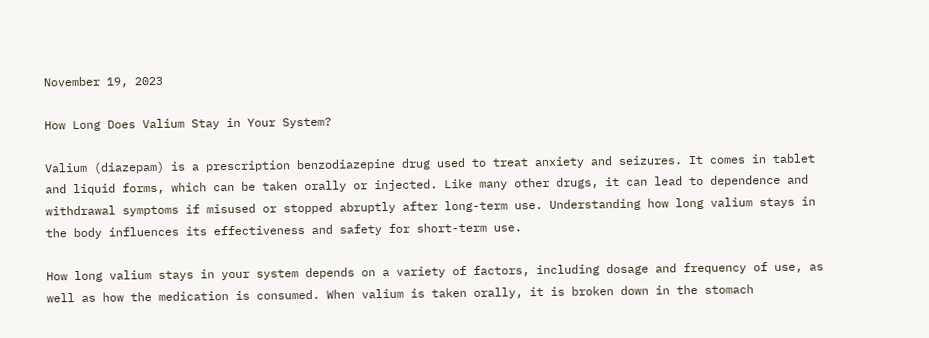November 19, 2023

How Long Does Valium Stay in Your System?

Valium (diazepam) is a prescription benzodiazepine drug used to treat anxiety and seizures. It comes in tablet and liquid forms, which can be taken orally or injected. Like many other drugs, it can lead to dependence and withdrawal symptoms if misused or stopped abruptly after long-term use. Understanding how long valium stays in the body influences its effectiveness and safety for short-term use.

How long valium stays in your system depends on a variety of factors, including dosage and frequency of use, as well as how the medication is consumed. When valium is taken orally, it is broken down in the stomach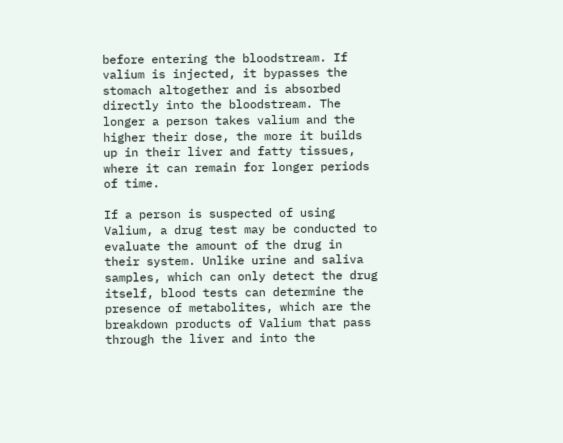before entering the bloodstream. If valium is injected, it bypasses the stomach altogether and is absorbed directly into the bloodstream. The longer a person takes valium and the higher their dose, the more it builds up in their liver and fatty tissues, where it can remain for longer periods of time.

If a person is suspected of using Valium, a drug test may be conducted to evaluate the amount of the drug in their system. Unlike urine and saliva samples, which can only detect the drug itself, blood tests can determine the presence of metabolites, which are the breakdown products of Valium that pass through the liver and into the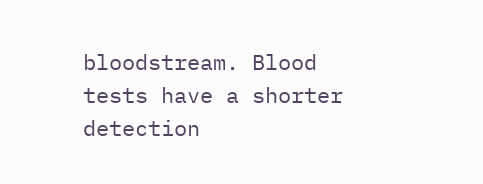bloodstream. Blood tests have a shorter detection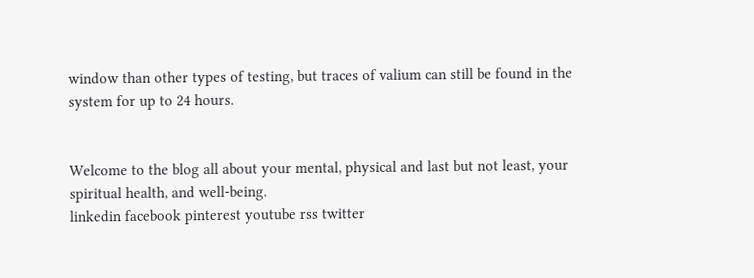window than other types of testing, but traces of valium can still be found in the system for up to 24 hours.


Welcome to the blog all about your mental, physical and last but not least, your spiritual health, and well-being.
linkedin facebook pinterest youtube rss twitter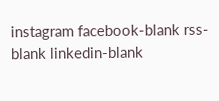instagram facebook-blank rss-blank linkedin-blank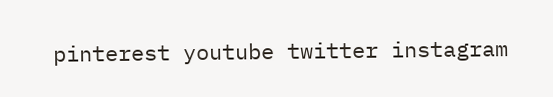pinterest youtube twitter instagram